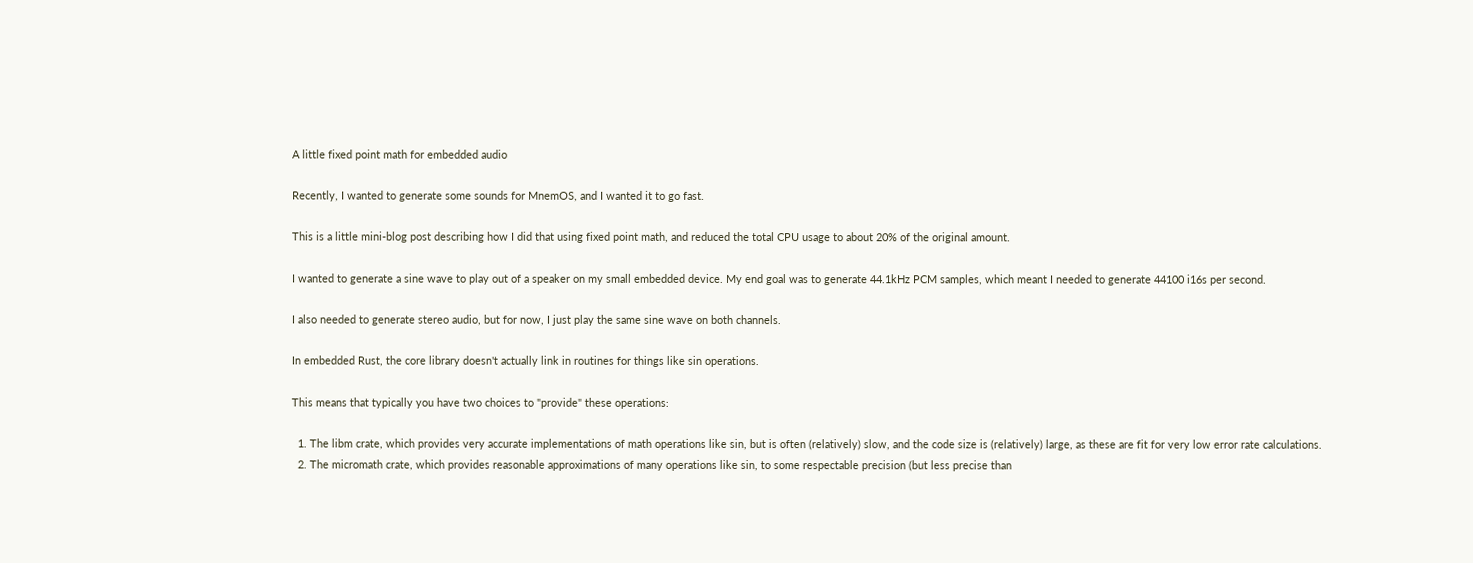A little fixed point math for embedded audio

Recently, I wanted to generate some sounds for MnemOS, and I wanted it to go fast.

This is a little mini-blog post describing how I did that using fixed point math, and reduced the total CPU usage to about 20% of the original amount.

I wanted to generate a sine wave to play out of a speaker on my small embedded device. My end goal was to generate 44.1kHz PCM samples, which meant I needed to generate 44100 i16s per second.

I also needed to generate stereo audio, but for now, I just play the same sine wave on both channels.

In embedded Rust, the core library doesn't actually link in routines for things like sin operations.

This means that typically you have two choices to "provide" these operations:

  1. The libm crate, which provides very accurate implementations of math operations like sin, but is often (relatively) slow, and the code size is (relatively) large, as these are fit for very low error rate calculations.
  2. The micromath crate, which provides reasonable approximations of many operations like sin, to some respectable precision (but less precise than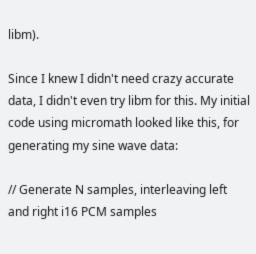libm).

Since I knew I didn't need crazy accurate data, I didn't even try libm for this. My initial code using micromath looked like this, for generating my sine wave data:

// Generate N samples, interleaving left and right i16 PCM samples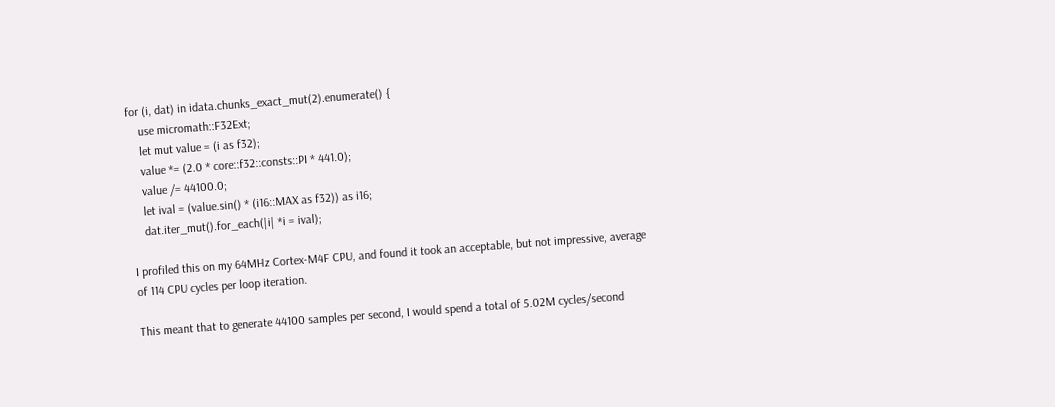for (i, dat) in idata.chunks_exact_mut(2).enumerate() {
    use micromath::F32Ext;
    let mut value = (i as f32);
    value *= (2.0 * core::f32::consts::PI * 441.0);
    value /= 44100.0;
    let ival = (value.sin() * (i16::MAX as f32)) as i16;
    dat.iter_mut().for_each(|i| *i = ival);

I profiled this on my 64MHz Cortex-M4F CPU, and found it took an acceptable, but not impressive, average of 114 CPU cycles per loop iteration.

This meant that to generate 44100 samples per second, I would spend a total of 5.02M cycles/second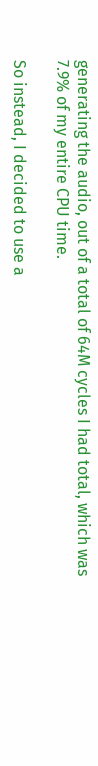generating the audio, out of a total of 64M cycles I had total, which was 7.9% of my entire CPU time.

So instead, I decided to use a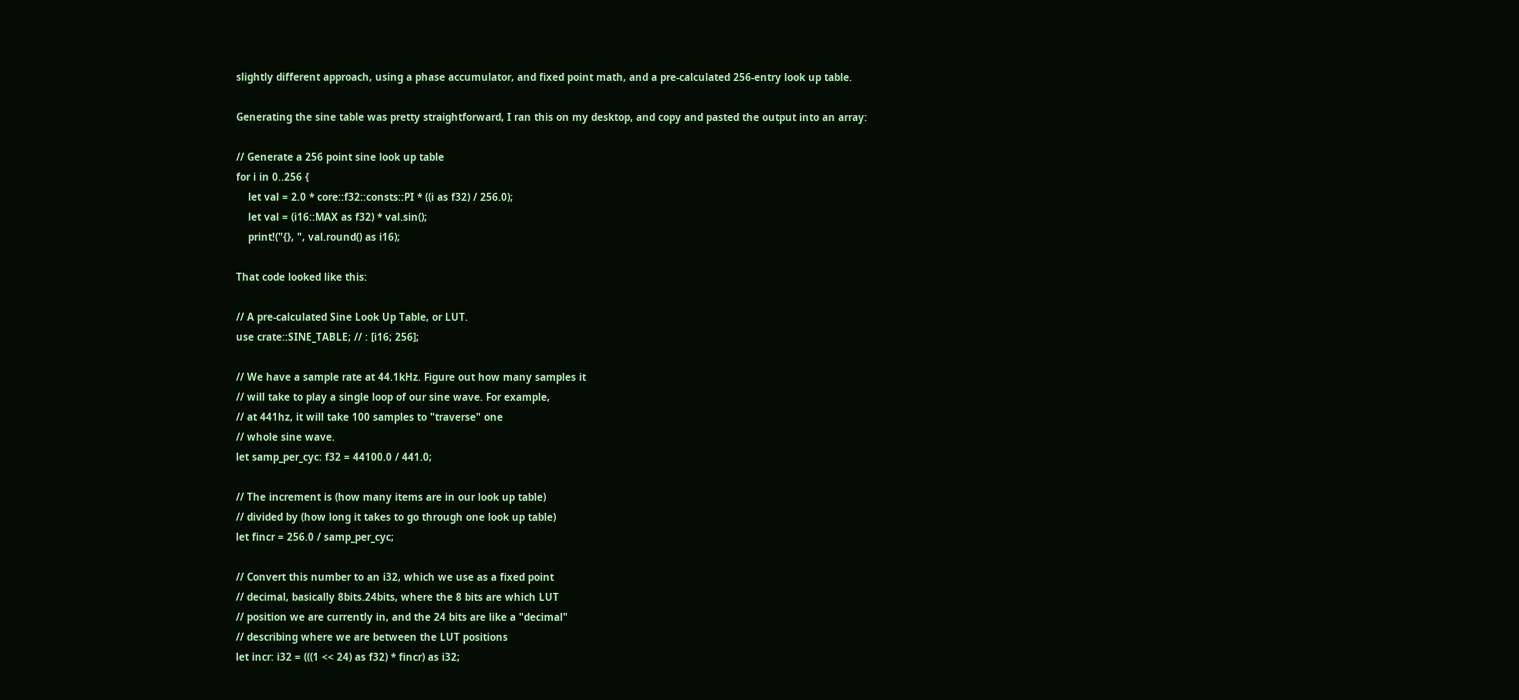slightly different approach, using a phase accumulator, and fixed point math, and a pre-calculated 256-entry look up table.

Generating the sine table was pretty straightforward, I ran this on my desktop, and copy and pasted the output into an array:

// Generate a 256 point sine look up table
for i in 0..256 {
    let val = 2.0 * core::f32::consts::PI * ((i as f32) / 256.0);
    let val = (i16::MAX as f32) * val.sin();
    print!("{}, ", val.round() as i16);

That code looked like this:

// A pre-calculated Sine Look Up Table, or LUT.
use crate::SINE_TABLE; // : [i16; 256];

// We have a sample rate at 44.1kHz. Figure out how many samples it
// will take to play a single loop of our sine wave. For example,
// at 441hz, it will take 100 samples to "traverse" one
// whole sine wave.
let samp_per_cyc: f32 = 44100.0 / 441.0;

// The increment is (how many items are in our look up table)
// divided by (how long it takes to go through one look up table)
let fincr = 256.0 / samp_per_cyc;

// Convert this number to an i32, which we use as a fixed point
// decimal, basically 8bits.24bits, where the 8 bits are which LUT
// position we are currently in, and the 24 bits are like a "decimal"
// describing where we are between the LUT positions
let incr: i32 = (((1 << 24) as f32) * fincr) as i32;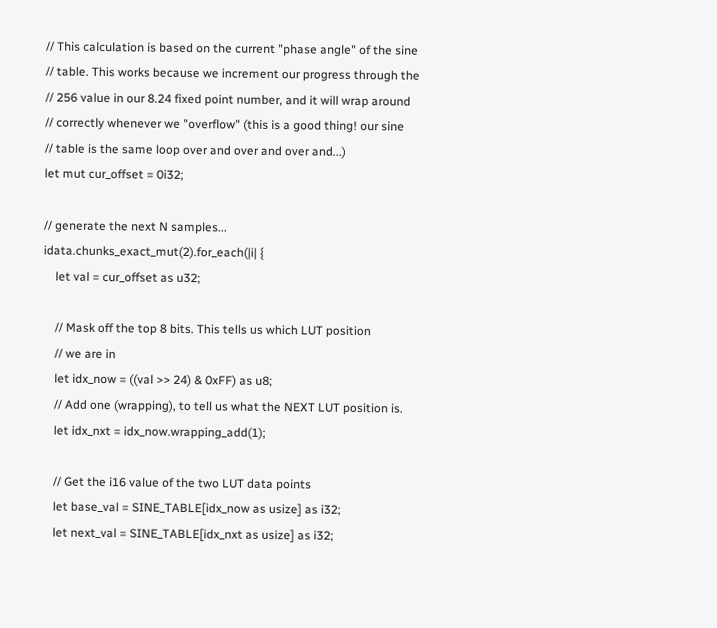// This calculation is based on the current "phase angle" of the sine
// table. This works because we increment our progress through the
// 256 value in our 8.24 fixed point number, and it will wrap around
// correctly whenever we "overflow" (this is a good thing! our sine
// table is the same loop over and over and over and...)
let mut cur_offset = 0i32;

// generate the next N samples...
idata.chunks_exact_mut(2).for_each(|i| {
    let val = cur_offset as u32;

    // Mask off the top 8 bits. This tells us which LUT position
    // we are in
    let idx_now = ((val >> 24) & 0xFF) as u8;
    // Add one (wrapping), to tell us what the NEXT LUT position is.
    let idx_nxt = idx_now.wrapping_add(1);

    // Get the i16 value of the two LUT data points
    let base_val = SINE_TABLE[idx_now as usize] as i32;
    let next_val = SINE_TABLE[idx_nxt as usize] as i32;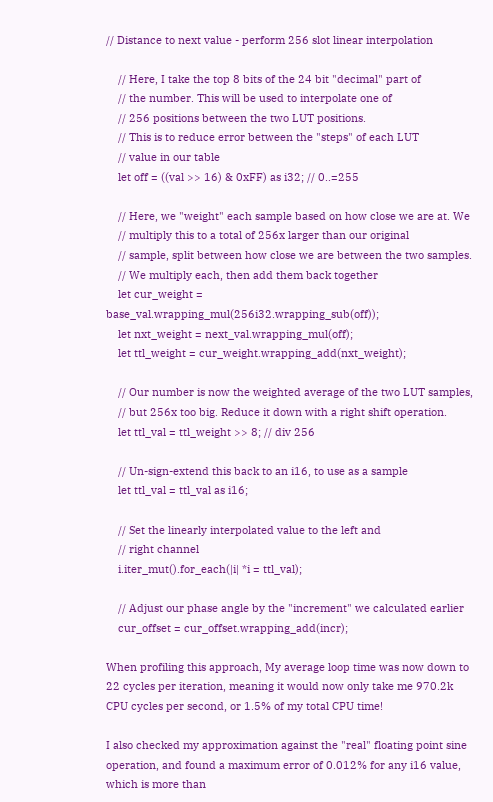// Distance to next value - perform 256 slot linear interpolation

    // Here, I take the top 8 bits of the 24 bit "decimal" part of
    // the number. This will be used to interpolate one of
    // 256 positions between the two LUT positions.
    // This is to reduce error between the "steps" of each LUT
    // value in our table
    let off = ((val >> 16) & 0xFF) as i32; // 0..=255

    // Here, we "weight" each sample based on how close we are at. We
    // multiply this to a total of 256x larger than our original
    // sample, split between how close we are between the two samples.
    // We multiply each, then add them back together
    let cur_weight = base_val.wrapping_mul(256i32.wrapping_sub(off));
    let nxt_weight = next_val.wrapping_mul(off);
    let ttl_weight = cur_weight.wrapping_add(nxt_weight);

    // Our number is now the weighted average of the two LUT samples,
    // but 256x too big. Reduce it down with a right shift operation.
    let ttl_val = ttl_weight >> 8; // div 256

    // Un-sign-extend this back to an i16, to use as a sample
    let ttl_val = ttl_val as i16;

    // Set the linearly interpolated value to the left and
    // right channel
    i.iter_mut().for_each(|i| *i = ttl_val);

    // Adjust our phase angle by the "increment" we calculated earlier
    cur_offset = cur_offset.wrapping_add(incr);

When profiling this approach, My average loop time was now down to 22 cycles per iteration, meaning it would now only take me 970.2k CPU cycles per second, or 1.5% of my total CPU time!

I also checked my approximation against the "real" floating point sine operation, and found a maximum error of 0.012% for any i16 value, which is more than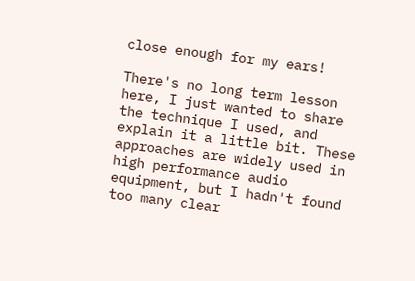close enough for my ears!

There's no long term lesson here, I just wanted to share the technique I used, and explain it a little bit. These approaches are widely used in high performance audio equipment, but I hadn't found too many clear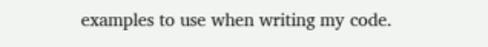examples to use when writing my code.